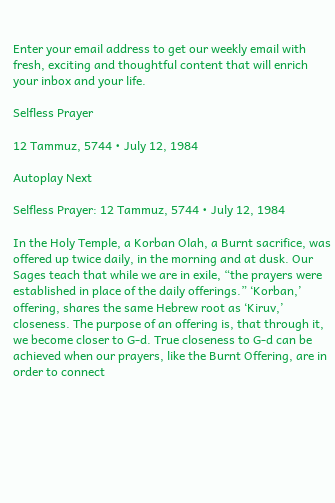Enter your email address to get our weekly email with fresh, exciting and thoughtful content that will enrich your inbox and your life.

Selfless Prayer

12 Tammuz, 5744 • July 12, 1984

Autoplay Next

Selfless Prayer: 12 Tammuz, 5744 • July 12, 1984

In the Holy Temple, a Korban Olah, a Burnt sacrifice, was offered up twice daily, in the morning and at dusk. Our Sages teach that while we are in exile, “the prayers were established in place of the daily offerings.” ‘Korban,’ offering, shares the same Hebrew root as ‘Kiruv,’ closeness. The purpose of an offering is, that through it, we become closer to G-d. True closeness to G-d can be achieved when our prayers, like the Burnt Offering, are in order to connect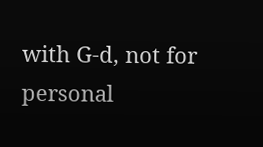with G-d, not for personal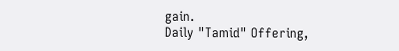gain.
Daily "Tamid" Offering,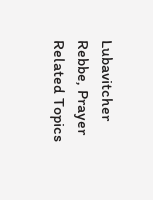Lubavitcher Rebbe, Prayer
Related Topics